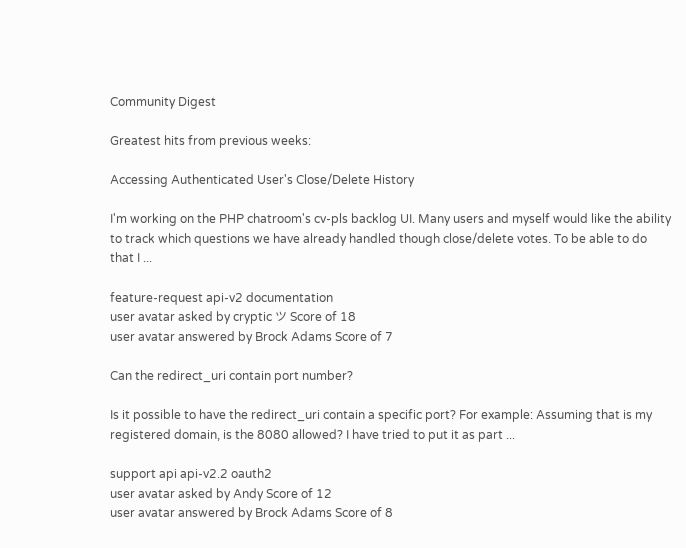Community Digest

Greatest hits from previous weeks:

Accessing Authenticated User's Close/Delete History

I'm working on the PHP chatroom's cv-pls backlog UI. Many users and myself would like the ability to track which questions we have already handled though close/delete votes. To be able to do that I ...

feature-request api-v2 documentation
user avatar asked by cryptic ツ Score of 18
user avatar answered by Brock Adams Score of 7

Can the redirect_uri contain port number?

Is it possible to have the redirect_uri contain a specific port? For example: Assuming that is my registered domain, is the 8080 allowed? I have tried to put it as part ...

support api api-v2.2 oauth2
user avatar asked by Andy Score of 12
user avatar answered by Brock Adams Score of 8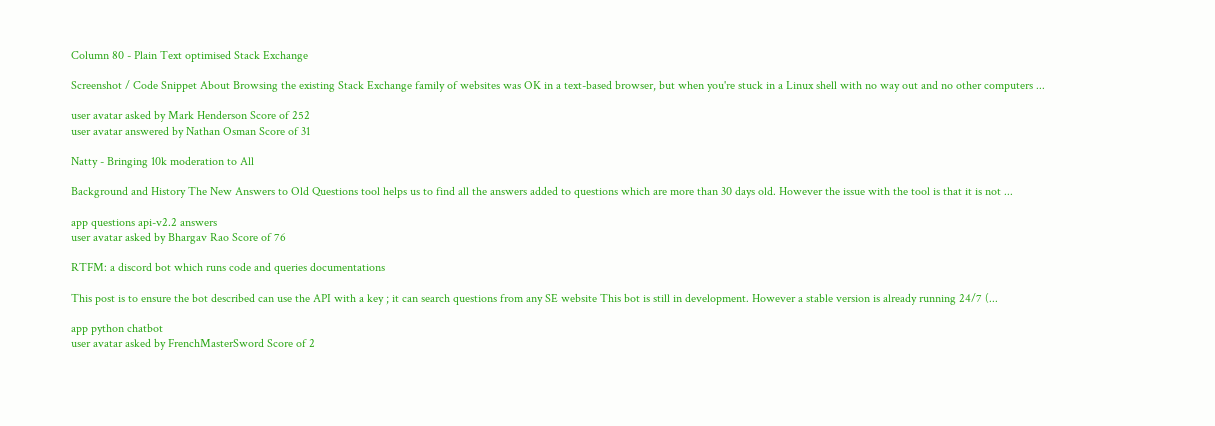Column 80 - Plain Text optimised Stack Exchange

Screenshot / Code Snippet About Browsing the existing Stack Exchange family of websites was OK in a text-based browser, but when you're stuck in a Linux shell with no way out and no other computers ...

user avatar asked by Mark Henderson Score of 252
user avatar answered by Nathan Osman Score of 31

Natty - Bringing 10k moderation to All

Background and History The New Answers to Old Questions tool helps us to find all the answers added to questions which are more than 30 days old. However the issue with the tool is that it is not ...

app questions api-v2.2 answers
user avatar asked by Bhargav Rao Score of 76

RTFM: a discord bot which runs code and queries documentations

This post is to ensure the bot described can use the API with a key ; it can search questions from any SE website This bot is still in development. However a stable version is already running 24/7 (...

app python chatbot
user avatar asked by FrenchMasterSword Score of 2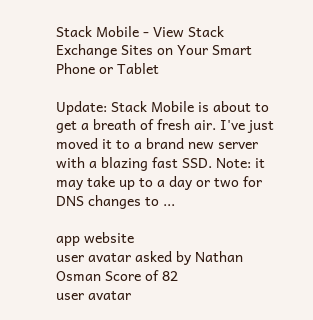Stack Mobile - View Stack Exchange Sites on Your Smart Phone or Tablet

Update: Stack Mobile is about to get a breath of fresh air. I've just moved it to a brand new server with a blazing fast SSD. Note: it may take up to a day or two for DNS changes to ...

app website
user avatar asked by Nathan Osman Score of 82
user avatar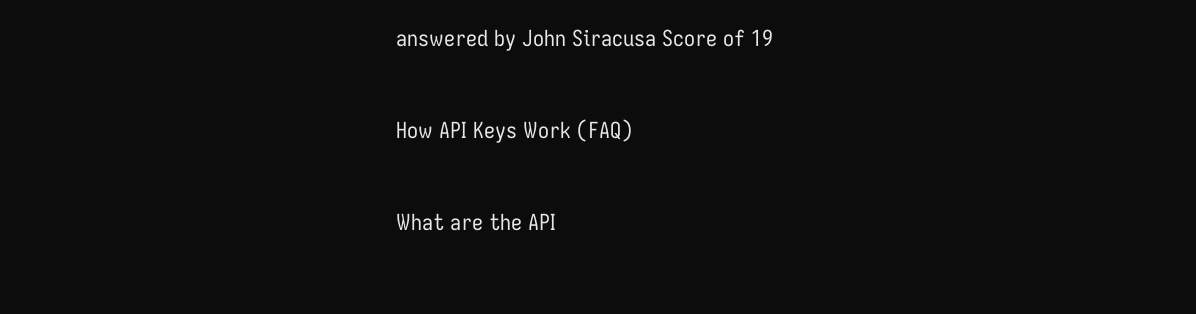answered by John Siracusa Score of 19

How API Keys Work (FAQ)

What are the API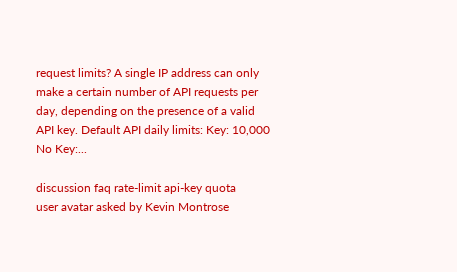request limits? A single IP address can only make a certain number of API requests per day, depending on the presence of a valid API key. Default API daily limits: Key: 10,000 No Key:...

discussion faq rate-limit api-key quota
user avatar asked by Kevin Montrose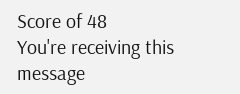Score of 48
You're receiving this message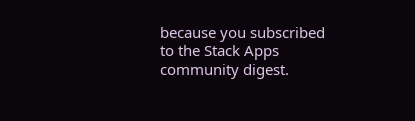because you subscribed to the Stack Apps community digest.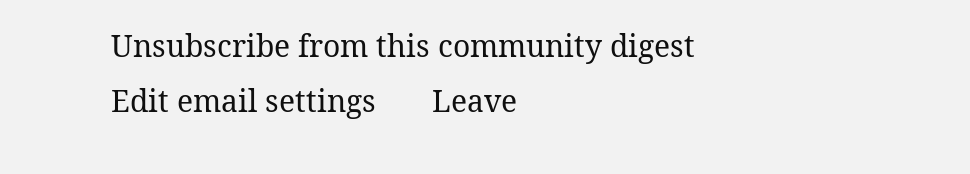Unsubscribe from this community digest       Edit email settings       Leave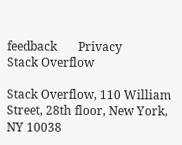feedback       Privacy
Stack Overflow

Stack Overflow, 110 William Street, 28th floor, New York, NY 10038